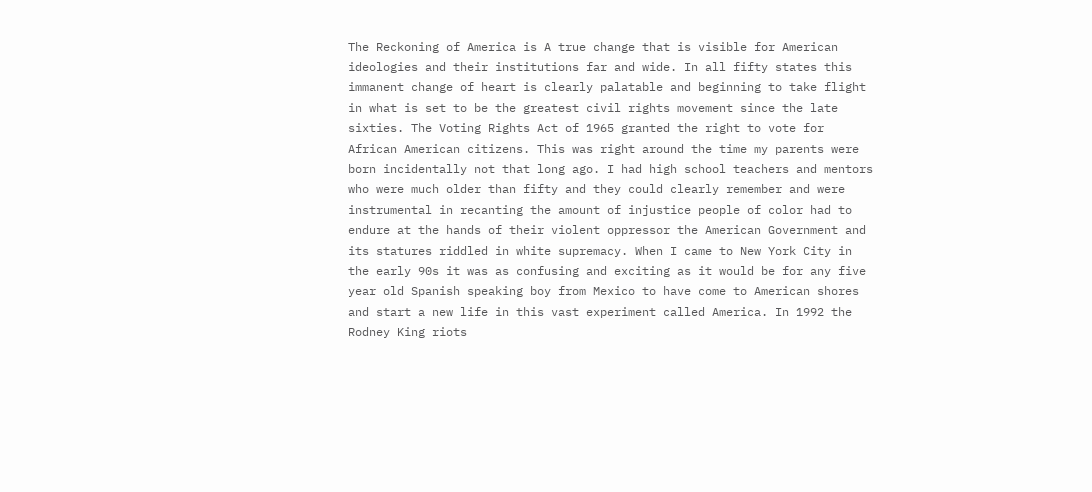The Reckoning of America is A true change that is visible for American ideologies and their institutions far and wide. In all fifty states this immanent change of heart is clearly palatable and beginning to take flight in what is set to be the greatest civil rights movement since the late sixties. The Voting Rights Act of 1965 granted the right to vote for African American citizens. This was right around the time my parents were born incidentally not that long ago. I had high school teachers and mentors who were much older than fifty and they could clearly remember and were instrumental in recanting the amount of injustice people of color had to endure at the hands of their violent oppressor the American Government and its statures riddled in white supremacy. When I came to New York City in the early 90s it was as confusing and exciting as it would be for any five year old Spanish speaking boy from Mexico to have come to American shores and start a new life in this vast experiment called America. In 1992 the Rodney King riots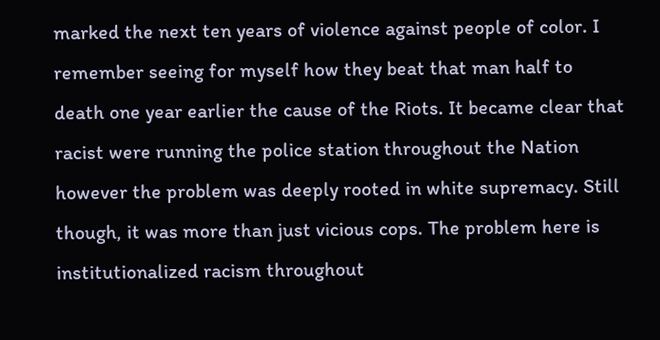marked the next ten years of violence against people of color. I remember seeing for myself how they beat that man half to death one year earlier the cause of the Riots. It became clear that racist were running the police station throughout the Nation however the problem was deeply rooted in white supremacy. Still though, it was more than just vicious cops. The problem here is institutionalized racism throughout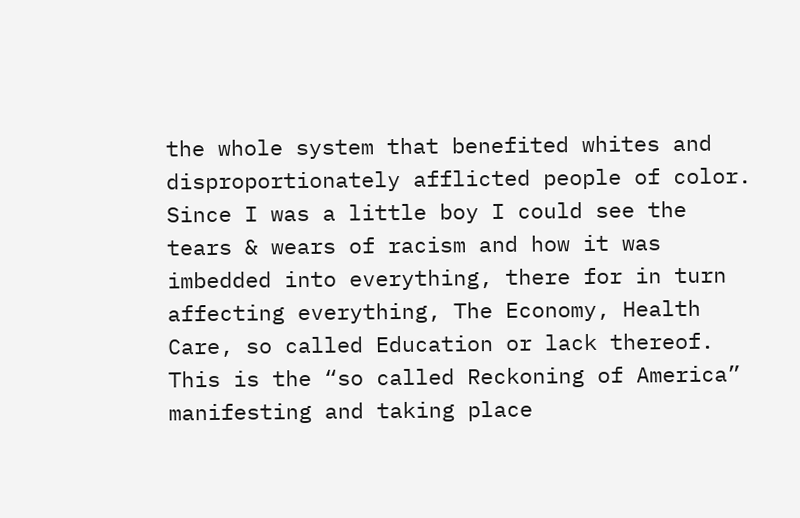the whole system that benefited whites and disproportionately afflicted people of color. Since I was a little boy I could see the tears & wears of racism and how it was imbedded into everything, there for in turn affecting everything, The Economy, Health Care, so called Education or lack thereof. This is the “so called Reckoning of America” manifesting and taking place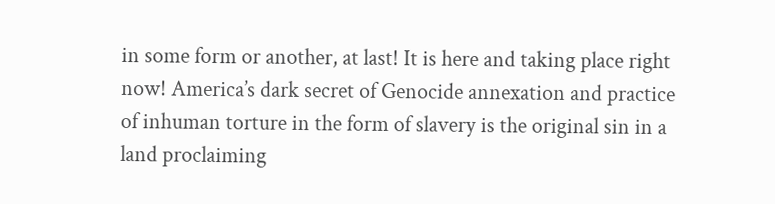in some form or another, at last! It is here and taking place right now! America’s dark secret of Genocide annexation and practice of inhuman torture in the form of slavery is the original sin in a land proclaiming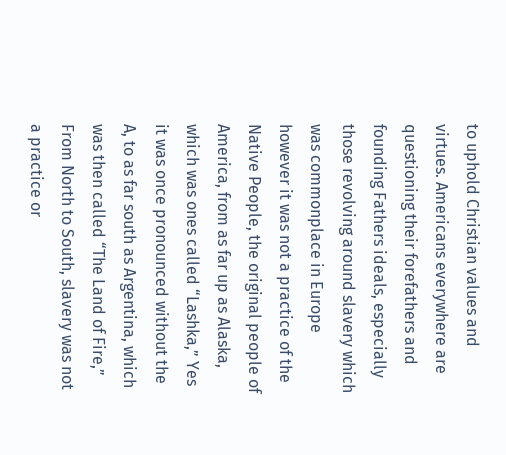to uphold Christian values and virtues. Americans everywhere are questioning their forefathers and founding Fathers ideals, especially those revolving around slavery which was commonplace in Europe however it was not a practice of the Native People, the original people of America, from as far up as Alaska, which was ones called “Lashka,” Yes it was once pronounced without the A, to as far south as Argentina, which was then called “The Land of Fire,” From North to South, slavery was not a practice or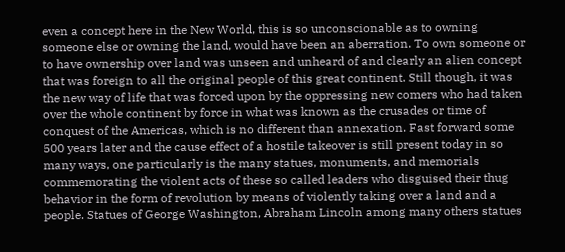even a concept here in the New World, this is so unconscionable as to owning someone else or owning the land, would have been an aberration. To own someone or to have ownership over land was unseen and unheard of and clearly an alien concept that was foreign to all the original people of this great continent. Still though, it was the new way of life that was forced upon by the oppressing new comers who had taken over the whole continent by force in what was known as the crusades or time of conquest of the Americas, which is no different than annexation. Fast forward some 500 years later and the cause effect of a hostile takeover is still present today in so many ways, one particularly is the many statues, monuments, and memorials commemorating the violent acts of these so called leaders who disguised their thug behavior in the form of revolution by means of violently taking over a land and a people. Statues of George Washington, Abraham Lincoln among many others statues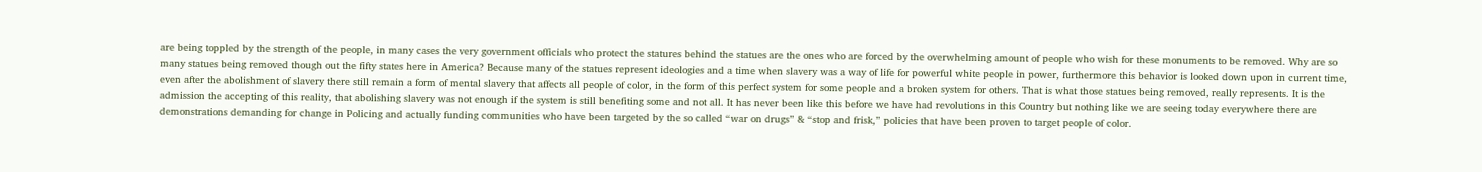are being toppled by the strength of the people, in many cases the very government officials who protect the statures behind the statues are the ones who are forced by the overwhelming amount of people who wish for these monuments to be removed. Why are so many statues being removed though out the fifty states here in America? Because many of the statues represent ideologies and a time when slavery was a way of life for powerful white people in power, furthermore this behavior is looked down upon in current time, even after the abolishment of slavery there still remain a form of mental slavery that affects all people of color, in the form of this perfect system for some people and a broken system for others. That is what those statues being removed, really represents. It is the admission the accepting of this reality, that abolishing slavery was not enough if the system is still benefiting some and not all. It has never been like this before we have had revolutions in this Country but nothing like we are seeing today everywhere there are demonstrations demanding for change in Policing and actually funding communities who have been targeted by the so called “war on drugs” & “stop and frisk,” policies that have been proven to target people of color.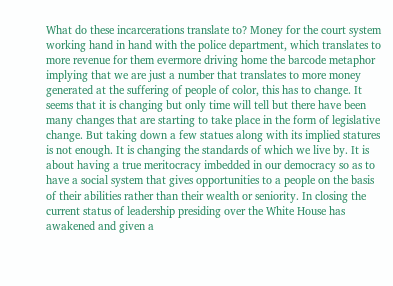What do these incarcerations translate to? Money for the court system working hand in hand with the police department, which translates to more revenue for them evermore driving home the barcode metaphor implying that we are just a number that translates to more money generated at the suffering of people of color, this has to change. It seems that it is changing but only time will tell but there have been many changes that are starting to take place in the form of legislative change. But taking down a few statues along with its implied statures is not enough. It is changing the standards of which we live by. It is about having a true meritocracy imbedded in our democracy so as to have a social system that gives opportunities to a people on the basis of their abilities rather than their wealth or seniority. In closing the current status of leadership presiding over the White House has awakened and given a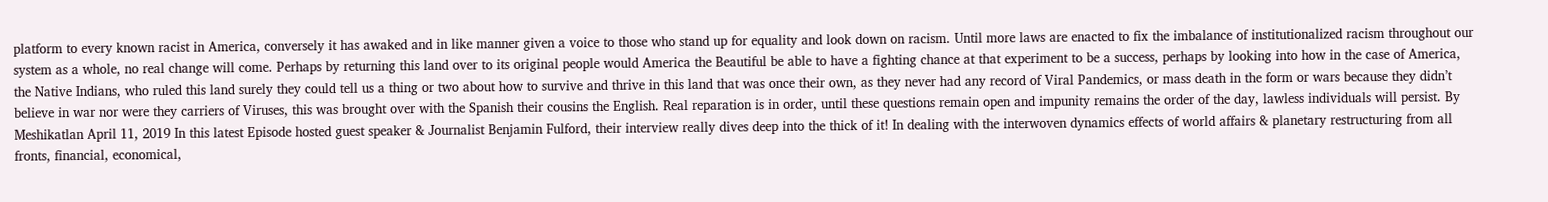platform to every known racist in America, conversely it has awaked and in like manner given a voice to those who stand up for equality and look down on racism. Until more laws are enacted to fix the imbalance of institutionalized racism throughout our system as a whole, no real change will come. Perhaps by returning this land over to its original people would America the Beautiful be able to have a fighting chance at that experiment to be a success, perhaps by looking into how in the case of America, the Native Indians, who ruled this land surely they could tell us a thing or two about how to survive and thrive in this land that was once their own, as they never had any record of Viral Pandemics, or mass death in the form or wars because they didn’t believe in war nor were they carriers of Viruses, this was brought over with the Spanish their cousins the English. Real reparation is in order, until these questions remain open and impunity remains the order of the day, lawless individuals will persist. By Meshikatlan April 11, 2019 In this latest Episode hosted guest speaker & Journalist Benjamin Fulford, their interview really dives deep into the thick of it! In dealing with the interwoven dynamics effects of world affairs & planetary restructuring from all fronts, financial, economical,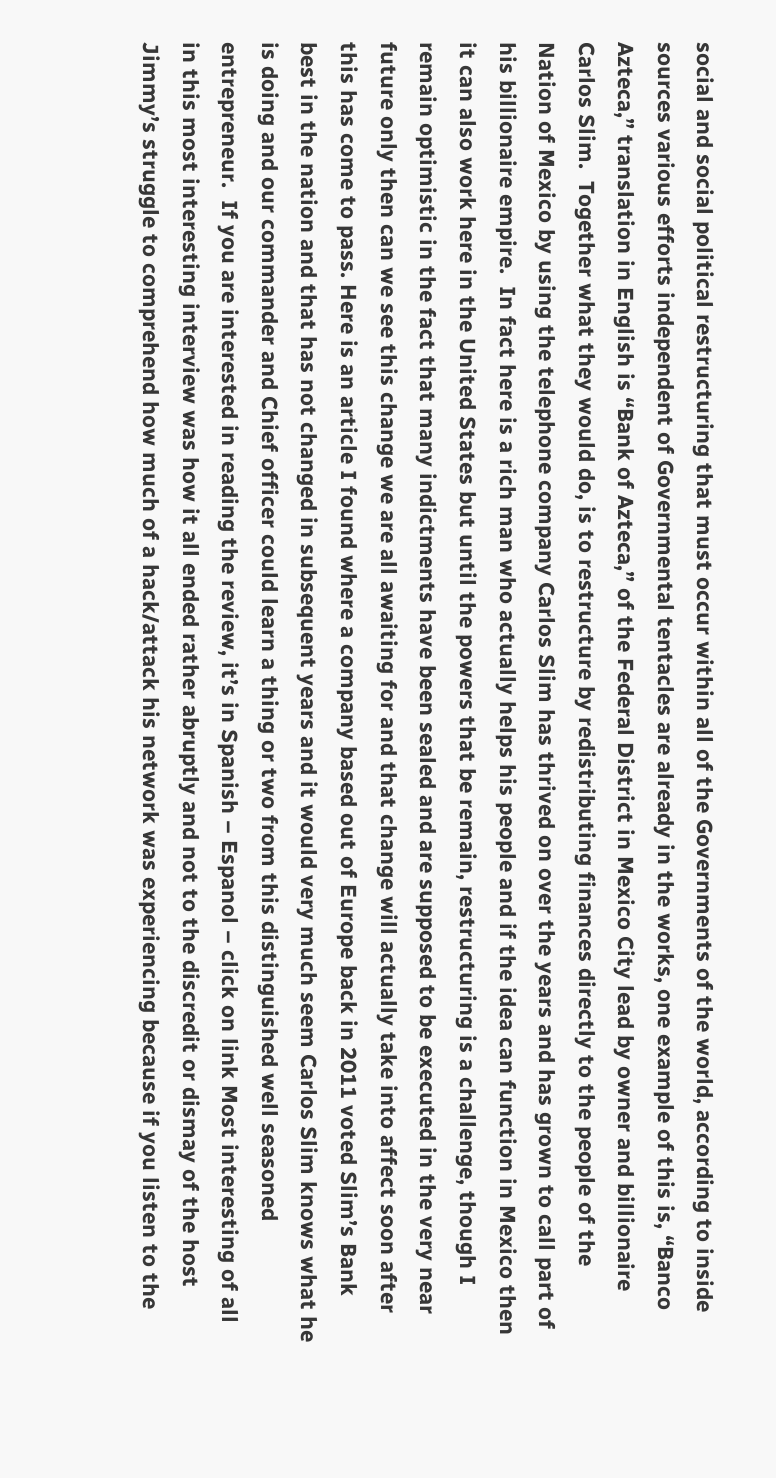social and social political restructuring that must occur within all of the Governments of the world, according to inside sources various efforts independent of Governmental tentacles are already in the works, one example of this is, “Banco Azteca,” translation in English is “Bank of Azteca,” of the Federal District in Mexico City lead by owner and billionaire Carlos Slim.  Together what they would do, is to restructure by redistributing finances directly to the people of the Nation of Mexico by using the telephone company Carlos Slim has thrived on over the years and has grown to call part of his billionaire empire.  In fact here is a rich man who actually helps his people and if the idea can function in Mexico then it can also work here in the United States but until the powers that be remain, restructuring is a challenge, though I remain optimistic in the fact that many indictments have been sealed and are supposed to be executed in the very near future only then can we see this change we are all awaiting for and that change will actually take into affect soon after this has come to pass. Here is an article I found where a company based out of Europe back in 2011 voted Slim’s Bank best in the nation and that has not changed in subsequent years and it would very much seem Carlos Slim knows what he is doing and our commander and Chief officer could learn a thing or two from this distinguished well seasoned entrepreneur.  If you are interested in reading the review, it’s in Spanish – Espanol – click on link Most interesting of all in this most interesting interview was how it all ended rather abruptly and not to the discredit or dismay of the host Jimmy’s struggle to comprehend how much of a hack/attack his network was experiencing because if you listen to the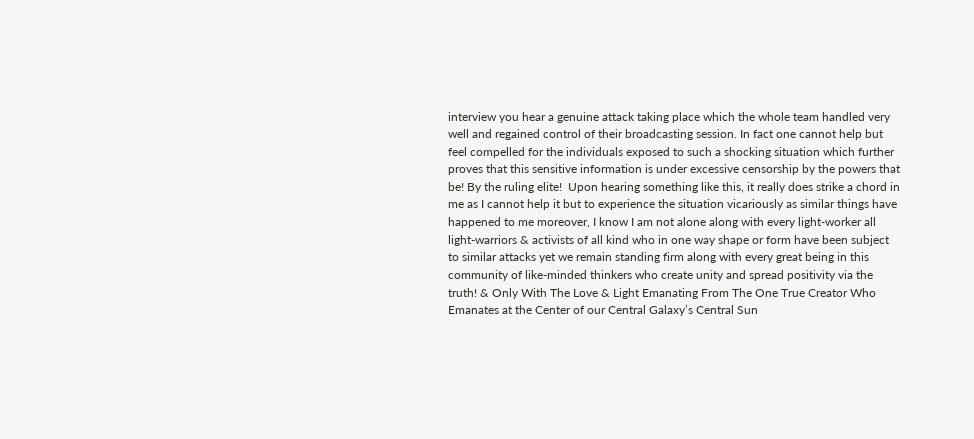interview you hear a genuine attack taking place which the whole team handled very well and regained control of their broadcasting session. In fact one cannot help but feel compelled for the individuals exposed to such a shocking situation which further proves that this sensitive information is under excessive censorship by the powers that be! By the ruling elite!  Upon hearing something like this, it really does strike a chord in me as I cannot help it but to experience the situation vicariously as similar things have happened to me moreover, I know I am not alone along with every light-worker all light-warriors & activists of all kind who in one way shape or form have been subject to similar attacks yet we remain standing firm along with every great being in this community of like-minded thinkers who create unity and spread positivity via the truth! & Only With The Love & Light Emanating From The One True Creator Who Emanates at the Center of our Central Galaxy’s Central Sun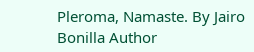Pleroma, Namaste. By Jairo Bonilla Author